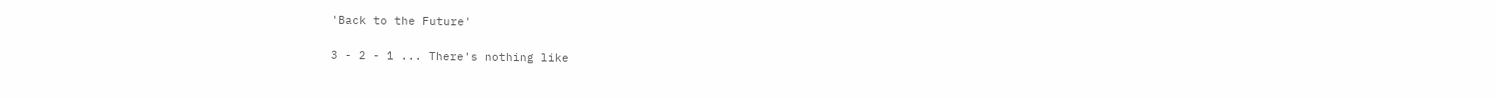'Back to the Future'

3 - 2 - 1 ... There's nothing like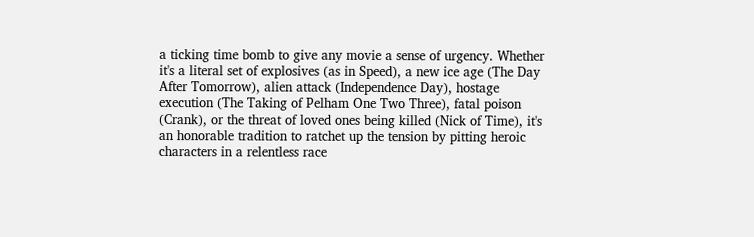a ticking time bomb to give any movie a sense of urgency. Whether it's a literal set of explosives (as in Speed), a new ice age (The Day After Tomorrow), alien attack (Independence Day), hostage execution (The Taking of Pelham One Two Three), fatal poison (Crank), or the threat of loved ones being killed (Nick of Time), it's an honorable tradition to ratchet up the tension by pitting heroic characters in a relentless race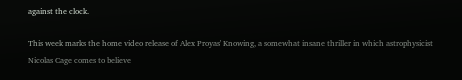against the clock.

This week marks the home video release of Alex Proyas' Knowing, a somewhat insane thriller in which astrophysicist Nicolas Cage comes to believe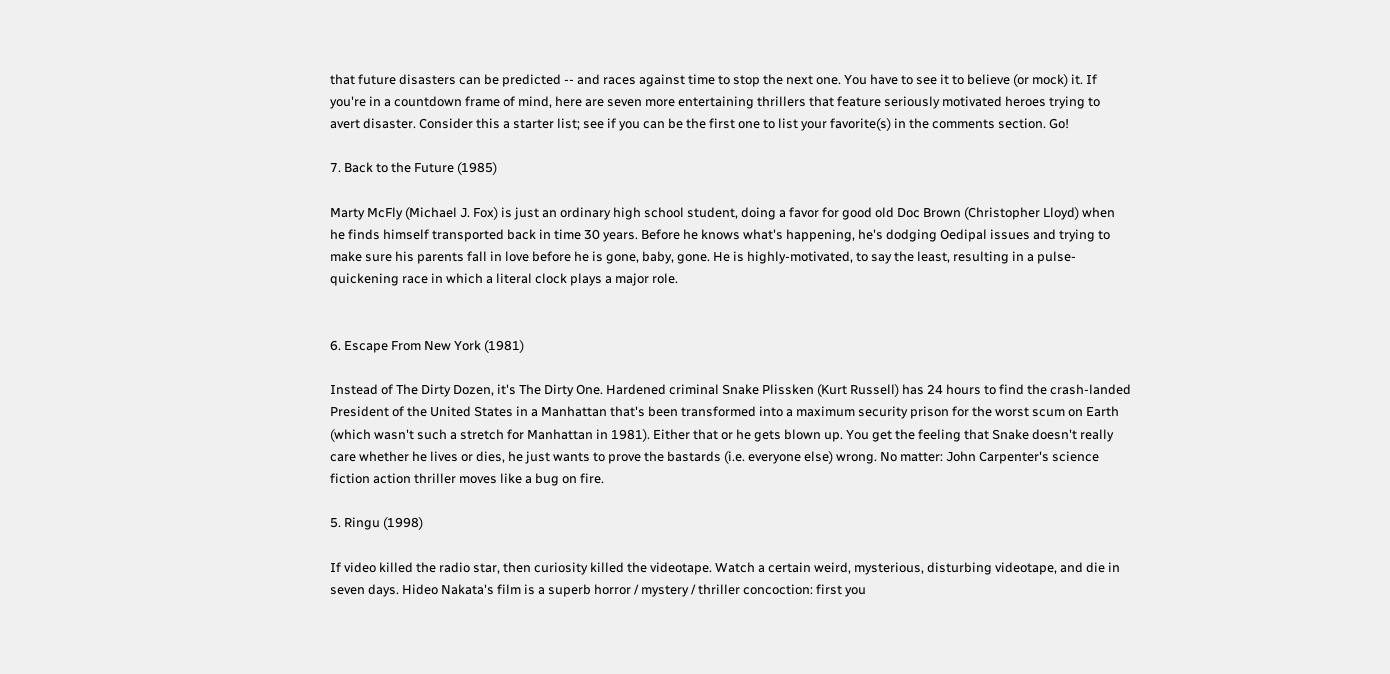that future disasters can be predicted -- and races against time to stop the next one. You have to see it to believe (or mock) it. If you're in a countdown frame of mind, here are seven more entertaining thrillers that feature seriously motivated heroes trying to avert disaster. Consider this a starter list; see if you can be the first one to list your favorite(s) in the comments section. Go!

7. Back to the Future (1985)

Marty McFly (Michael J. Fox) is just an ordinary high school student, doing a favor for good old Doc Brown (Christopher Lloyd) when he finds himself transported back in time 30 years. Before he knows what's happening, he's dodging Oedipal issues and trying to make sure his parents fall in love before he is gone, baby, gone. He is highly-motivated, to say the least, resulting in a pulse-quickening race in which a literal clock plays a major role.


6. Escape From New York (1981)

Instead of The Dirty Dozen, it's The Dirty One. Hardened criminal Snake Plissken (Kurt Russell) has 24 hours to find the crash-landed President of the United States in a Manhattan that's been transformed into a maximum security prison for the worst scum on Earth (which wasn't such a stretch for Manhattan in 1981). Either that or he gets blown up. You get the feeling that Snake doesn't really care whether he lives or dies, he just wants to prove the bastards (i.e. everyone else) wrong. No matter: John Carpenter's science fiction action thriller moves like a bug on fire.

5. Ringu (1998)

If video killed the radio star, then curiosity killed the videotape. Watch a certain weird, mysterious, disturbing videotape, and die in seven days. Hideo Nakata's film is a superb horror / mystery / thriller concoction: first you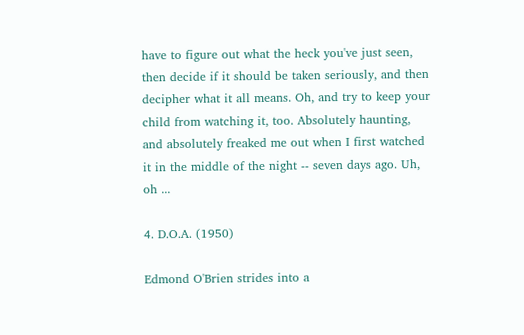have to figure out what the heck you've just seen, then decide if it should be taken seriously, and then decipher what it all means. Oh, and try to keep your child from watching it, too. Absolutely haunting, and absolutely freaked me out when I first watched it in the middle of the night -- seven days ago. Uh, oh ...

4. D.O.A. (1950)

Edmond O'Brien strides into a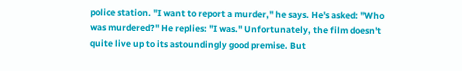police station. "I want to report a murder," he says. He's asked: "Who was murdered?" He replies: "I was." Unfortunately, the film doesn't quite live up to its astoundingly good premise. But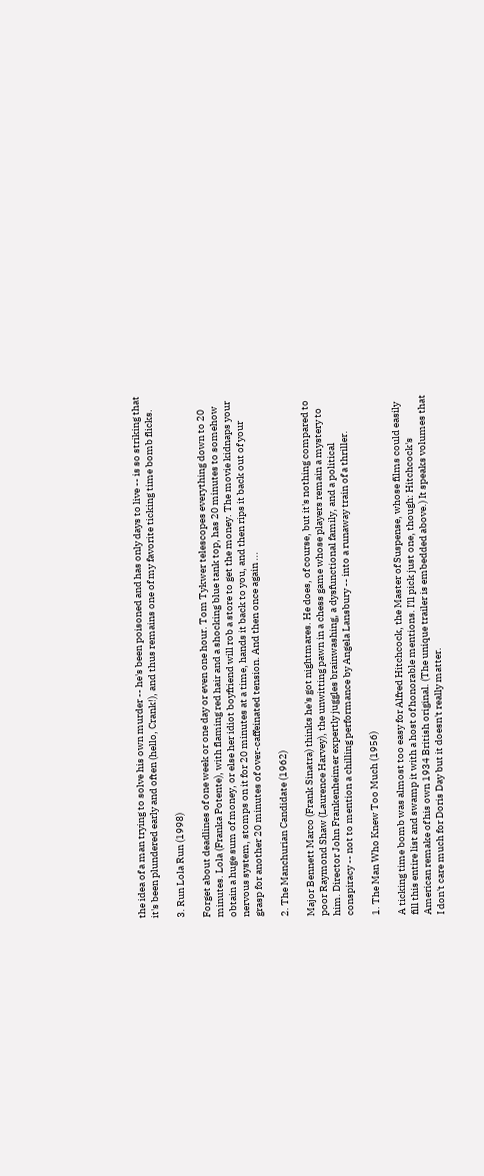the idea of a man trying to solve his own murder -- he's been poisoned and has only days to live -- is so striking that it's been plundered early and often (hello, Crank!), and thus remains one of my favorite ticking time bomb flicks.

3. Run Lola Run (1998)

Forget about deadlines of one week or one day or even one hour. Tom Tykwer telescopes everything down to 20 minutes. Lola (Franka Potente), with flaming red hair and a shocking blue tank top, has 20 minutes to somehow obtain a huge sum of money, or else her idiot boyfriend will rob a store to get the money. The movie kidnaps your nervous system, stomps on it for 20 minutes at a time, hands it back to you, and then rips it back out of your grasp for another 20 minutes of over-caffeinated tension. And then once again ...

2. The Manchurian Candidate (1962)

Major Bennett Marco (Frank Sinatra) thinks he's got nightmares. He does, of course, but it's nothing compared to poor Raymond Shaw (Laurence Harvey), the unwitting pawn in a chess game whose players remain a mystery to him. Director John Frankenheimer expertly juggles brainwashing, a dysfunctional family, and a political conspiracy -- not to mention a chilling performance by Angela Lansbury -- into a runaway train of a thriller.

1. The Man Who Knew Too Much (1956)

A ticking time bomb was almost too easy for Alfred Hitchcock, the Master of Suspense, whose films could easily fill this entire list and swamp it with a host of honorable mentions. I'll pick just one, though: Hitchcock's American remake of his own 1934 British original. (The unique trailer is embedded above.) It speaks volumes that I don't care much for Doris Day but it doesn't really matter.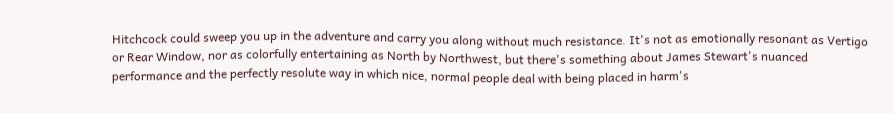Hitchcock could sweep you up in the adventure and carry you along without much resistance. It's not as emotionally resonant as Vertigo or Rear Window, nor as colorfully entertaining as North by Northwest, but there's something about James Stewart's nuanced performance and the perfectly resolute way in which nice, normal people deal with being placed in harm's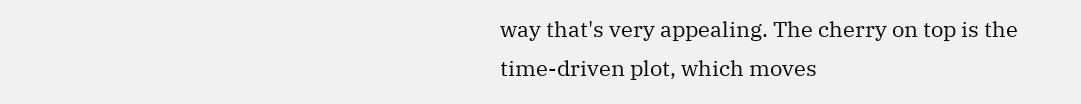way that's very appealing. The cherry on top is the time-driven plot, which moves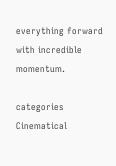everything forward with incredible momentum.

categories Cinematical